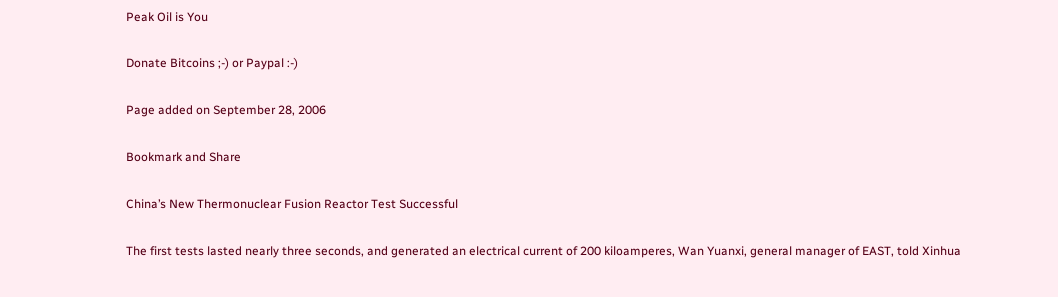Peak Oil is You

Donate Bitcoins ;-) or Paypal :-)

Page added on September 28, 2006

Bookmark and Share

China’s New Thermonuclear Fusion Reactor Test Successful

The first tests lasted nearly three seconds, and generated an electrical current of 200 kiloamperes, Wan Yuanxi, general manager of EAST, told Xinhua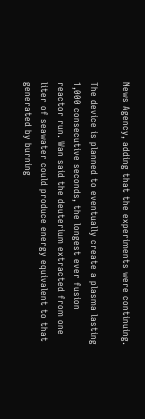News Agency, adding that the experiments were continuing.

The device is planned to eventually create a plasma lasting 1,000 consecutive seconds, the longest ever fusion reactor run. Wan said the deuterium extracted from one liter of seawater could produce energy equivalent to that generated by burning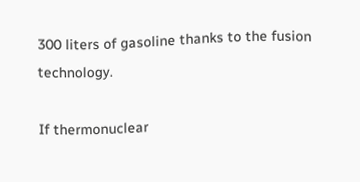300 liters of gasoline thanks to the fusion technology.

If thermonuclear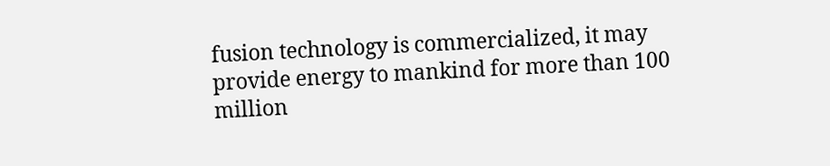fusion technology is commercialized, it may provide energy to mankind for more than 100 million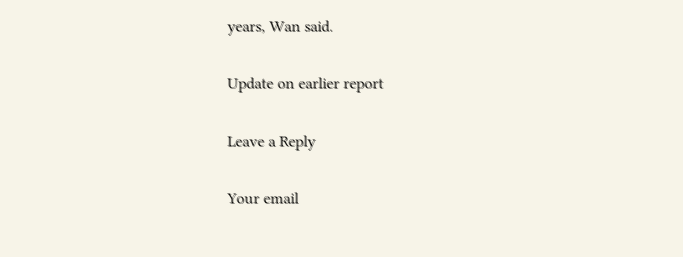years, Wan said.

Update on earlier report

Leave a Reply

Your email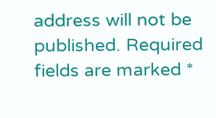address will not be published. Required fields are marked *